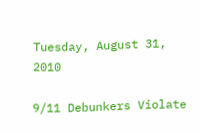Tuesday, August 31, 2010

9/11 Debunkers Violate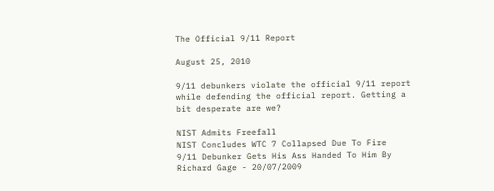The Official 9/11 Report

August 25, 2010

9/11 debunkers violate the official 9/11 report while defending the official report. Getting a bit desperate are we?

NIST Admits Freefall
NIST Concludes WTC 7 Collapsed Due To Fire
9/11 Debunker Gets His Ass Handed To Him By Richard Gage - 20/07/2009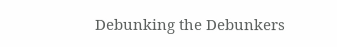Debunking the Debunkers